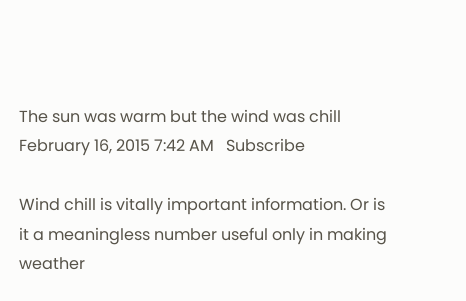The sun was warm but the wind was chill
February 16, 2015 7:42 AM   Subscribe

Wind chill is vitally important information. Or is it a meaningless number useful only in making weather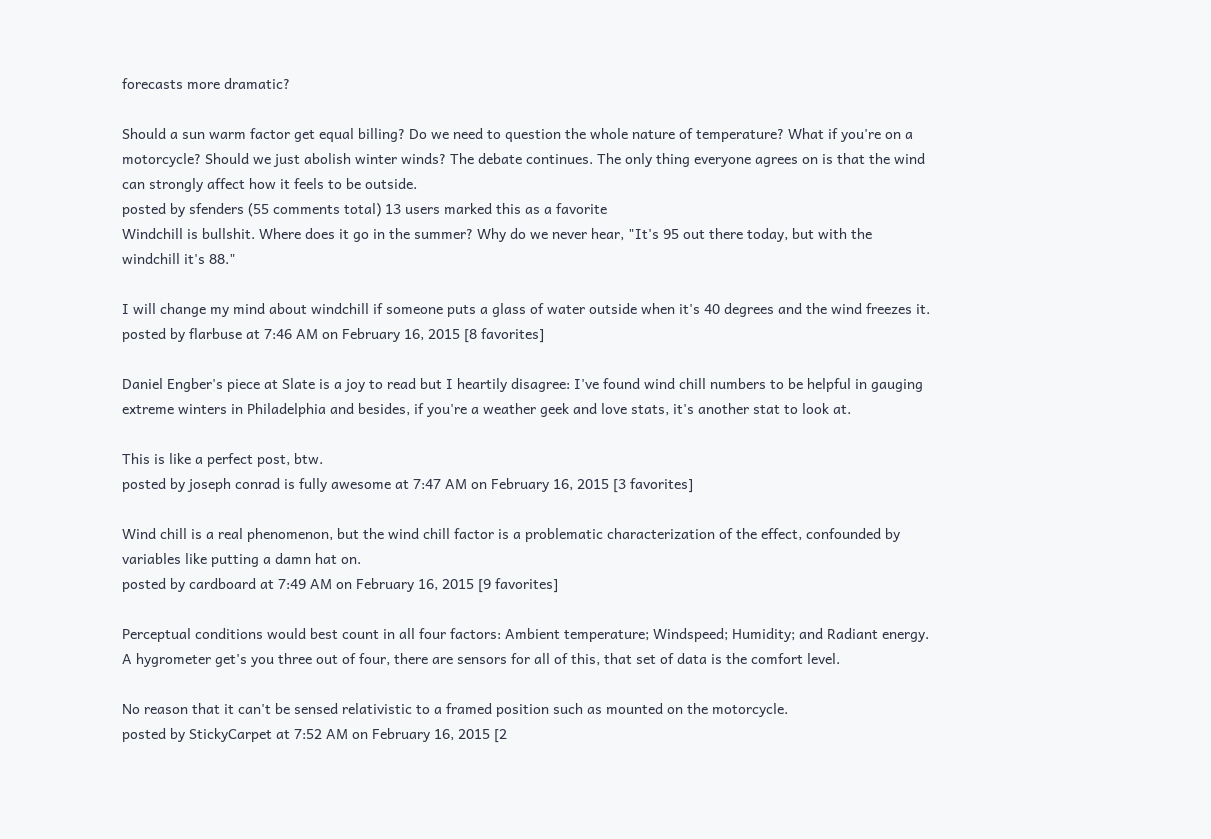forecasts more dramatic?

Should a sun warm factor get equal billing? Do we need to question the whole nature of temperature? What if you're on a motorcycle? Should we just abolish winter winds? The debate continues. The only thing everyone agrees on is that the wind can strongly affect how it feels to be outside.
posted by sfenders (55 comments total) 13 users marked this as a favorite
Windchill is bullshit. Where does it go in the summer? Why do we never hear, "It's 95 out there today, but with the windchill it's 88."

I will change my mind about windchill if someone puts a glass of water outside when it's 40 degrees and the wind freezes it.
posted by flarbuse at 7:46 AM on February 16, 2015 [8 favorites]

Daniel Engber's piece at Slate is a joy to read but I heartily disagree: I've found wind chill numbers to be helpful in gauging extreme winters in Philadelphia and besides, if you're a weather geek and love stats, it's another stat to look at.

This is like a perfect post, btw.
posted by joseph conrad is fully awesome at 7:47 AM on February 16, 2015 [3 favorites]

Wind chill is a real phenomenon, but the wind chill factor is a problematic characterization of the effect, confounded by variables like putting a damn hat on.
posted by cardboard at 7:49 AM on February 16, 2015 [9 favorites]

Perceptual conditions would best count in all four factors: Ambient temperature; Windspeed; Humidity; and Radiant energy. A hygrometer get's you three out of four, there are sensors for all of this, that set of data is the comfort level.

No reason that it can't be sensed relativistic to a framed position such as mounted on the motorcycle.
posted by StickyCarpet at 7:52 AM on February 16, 2015 [2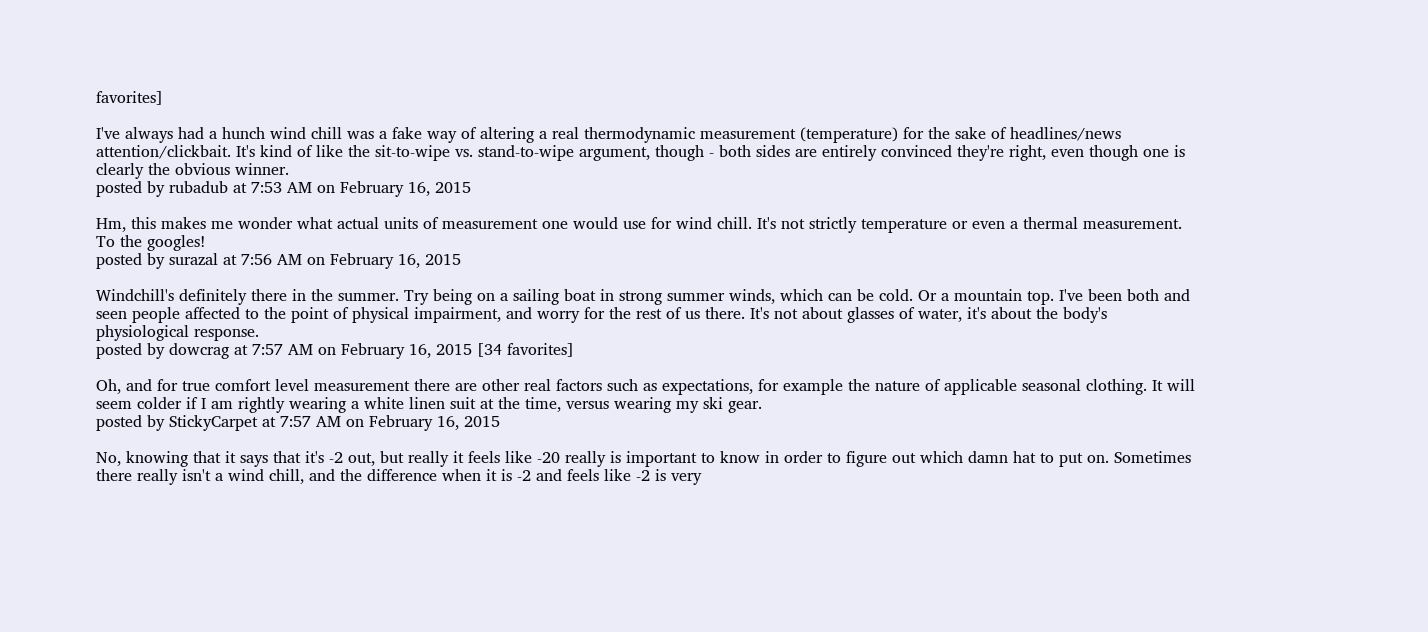favorites]

I've always had a hunch wind chill was a fake way of altering a real thermodynamic measurement (temperature) for the sake of headlines/news attention/clickbait. It's kind of like the sit-to-wipe vs. stand-to-wipe argument, though - both sides are entirely convinced they're right, even though one is clearly the obvious winner.
posted by rubadub at 7:53 AM on February 16, 2015

Hm, this makes me wonder what actual units of measurement one would use for wind chill. It's not strictly temperature or even a thermal measurement. To the googles!
posted by surazal at 7:56 AM on February 16, 2015

Windchill's definitely there in the summer. Try being on a sailing boat in strong summer winds, which can be cold. Or a mountain top. I've been both and seen people affected to the point of physical impairment, and worry for the rest of us there. It's not about glasses of water, it's about the body's physiological response.
posted by dowcrag at 7:57 AM on February 16, 2015 [34 favorites]

Oh, and for true comfort level measurement there are other real factors such as expectations, for example the nature of applicable seasonal clothing. It will seem colder if I am rightly wearing a white linen suit at the time, versus wearing my ski gear.
posted by StickyCarpet at 7:57 AM on February 16, 2015

No, knowing that it says that it's -2 out, but really it feels like -20 really is important to know in order to figure out which damn hat to put on. Sometimes there really isn't a wind chill, and the difference when it is -2 and feels like -2 is very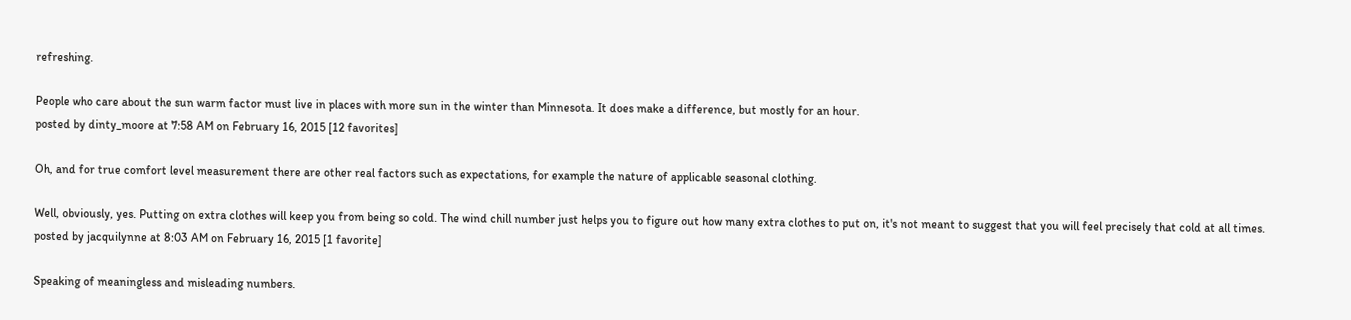refreshing.

People who care about the sun warm factor must live in places with more sun in the winter than Minnesota. It does make a difference, but mostly for an hour.
posted by dinty_moore at 7:58 AM on February 16, 2015 [12 favorites]

Oh, and for true comfort level measurement there are other real factors such as expectations, for example the nature of applicable seasonal clothing.

Well, obviously, yes. Putting on extra clothes will keep you from being so cold. The wind chill number just helps you to figure out how many extra clothes to put on, it's not meant to suggest that you will feel precisely that cold at all times.
posted by jacquilynne at 8:03 AM on February 16, 2015 [1 favorite]

Speaking of meaningless and misleading numbers.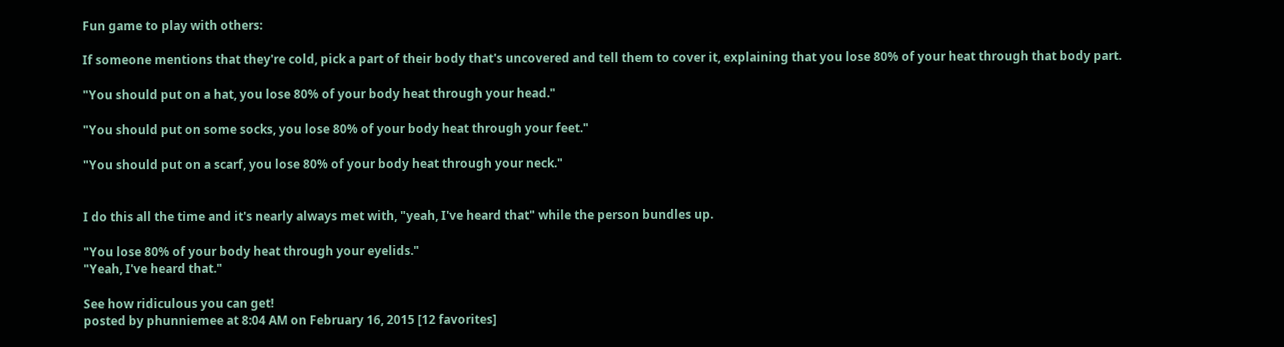Fun game to play with others:

If someone mentions that they're cold, pick a part of their body that's uncovered and tell them to cover it, explaining that you lose 80% of your heat through that body part.

"You should put on a hat, you lose 80% of your body heat through your head."

"You should put on some socks, you lose 80% of your body heat through your feet."

"You should put on a scarf, you lose 80% of your body heat through your neck."


I do this all the time and it's nearly always met with, "yeah, I've heard that" while the person bundles up.

"You lose 80% of your body heat through your eyelids."
"Yeah, I've heard that."

See how ridiculous you can get!
posted by phunniemee at 8:04 AM on February 16, 2015 [12 favorites]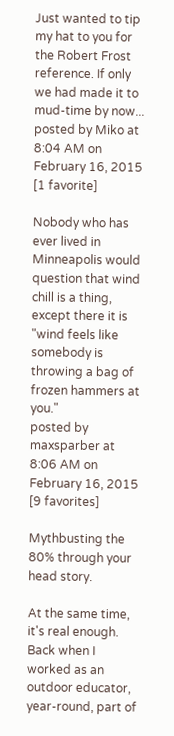Just wanted to tip my hat to you for the Robert Frost reference. If only we had made it to mud-time by now...
posted by Miko at 8:04 AM on February 16, 2015 [1 favorite]

Nobody who has ever lived in Minneapolis would question that wind chill is a thing, except there it is "wind feels like somebody is throwing a bag of frozen hammers at you."
posted by maxsparber at 8:06 AM on February 16, 2015 [9 favorites]

Mythbusting the 80% through your head story.

At the same time, it's real enough. Back when I worked as an outdoor educator, year-round, part of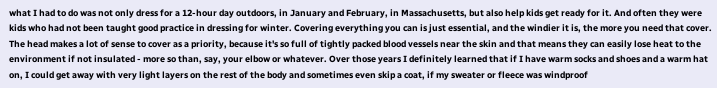what I had to do was not only dress for a 12-hour day outdoors, in January and February, in Massachusetts, but also help kids get ready for it. And often they were kids who had not been taught good practice in dressing for winter. Covering everything you can is just essential, and the windier it is, the more you need that cover. The head makes a lot of sense to cover as a priority, because it's so full of tightly packed blood vessels near the skin and that means they can easily lose heat to the environment if not insulated - more so than, say, your elbow or whatever. Over those years I definitely learned that if I have warm socks and shoes and a warm hat on, I could get away with very light layers on the rest of the body and sometimes even skip a coat, if my sweater or fleece was windproof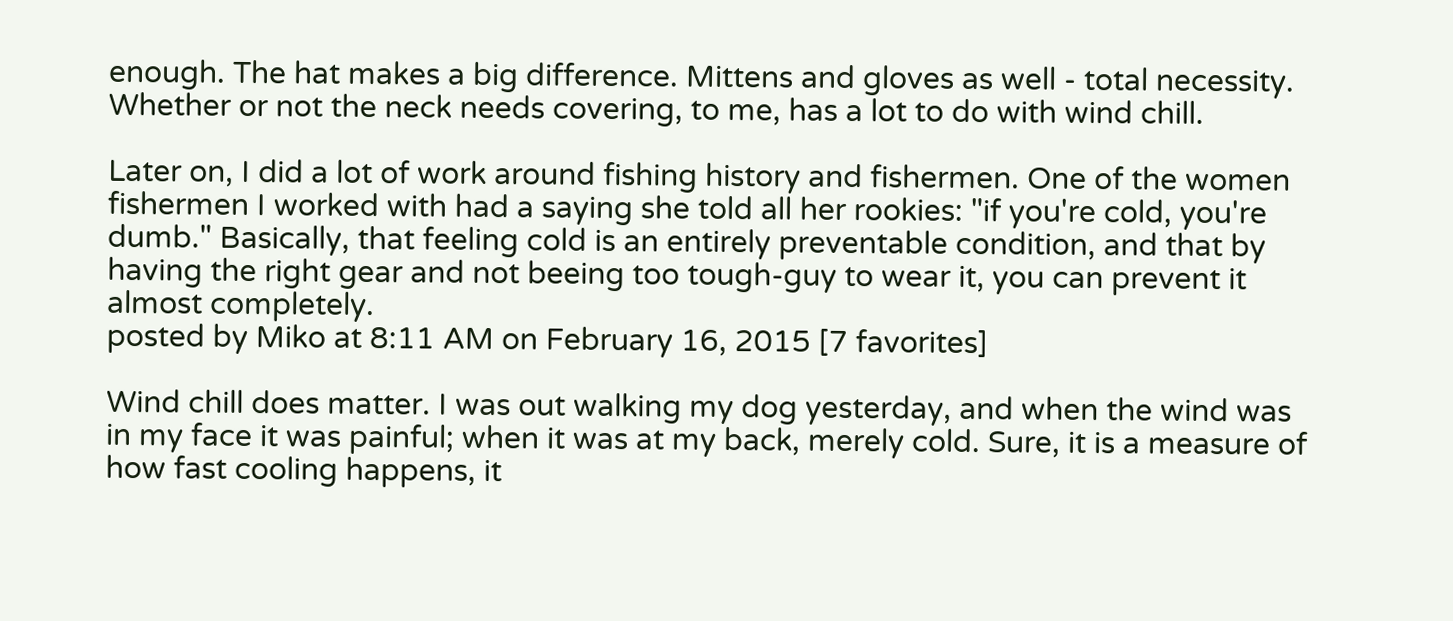enough. The hat makes a big difference. Mittens and gloves as well - total necessity. Whether or not the neck needs covering, to me, has a lot to do with wind chill.

Later on, I did a lot of work around fishing history and fishermen. One of the women fishermen I worked with had a saying she told all her rookies: "if you're cold, you're dumb." Basically, that feeling cold is an entirely preventable condition, and that by having the right gear and not beeing too tough-guy to wear it, you can prevent it almost completely.
posted by Miko at 8:11 AM on February 16, 2015 [7 favorites]

Wind chill does matter. I was out walking my dog yesterday, and when the wind was in my face it was painful; when it was at my back, merely cold. Sure, it is a measure of how fast cooling happens, it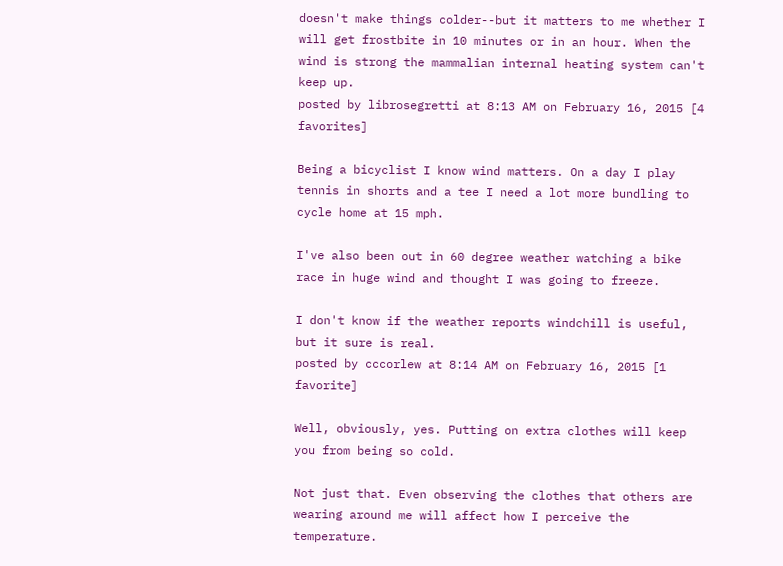doesn't make things colder--but it matters to me whether I will get frostbite in 10 minutes or in an hour. When the wind is strong the mammalian internal heating system can't keep up.
posted by librosegretti at 8:13 AM on February 16, 2015 [4 favorites]

Being a bicyclist I know wind matters. On a day I play tennis in shorts and a tee I need a lot more bundling to cycle home at 15 mph.

I've also been out in 60 degree weather watching a bike race in huge wind and thought I was going to freeze.

I don't know if the weather reports windchill is useful, but it sure is real.
posted by cccorlew at 8:14 AM on February 16, 2015 [1 favorite]

Well, obviously, yes. Putting on extra clothes will keep you from being so cold.

Not just that. Even observing the clothes that others are wearing around me will affect how I perceive the temperature.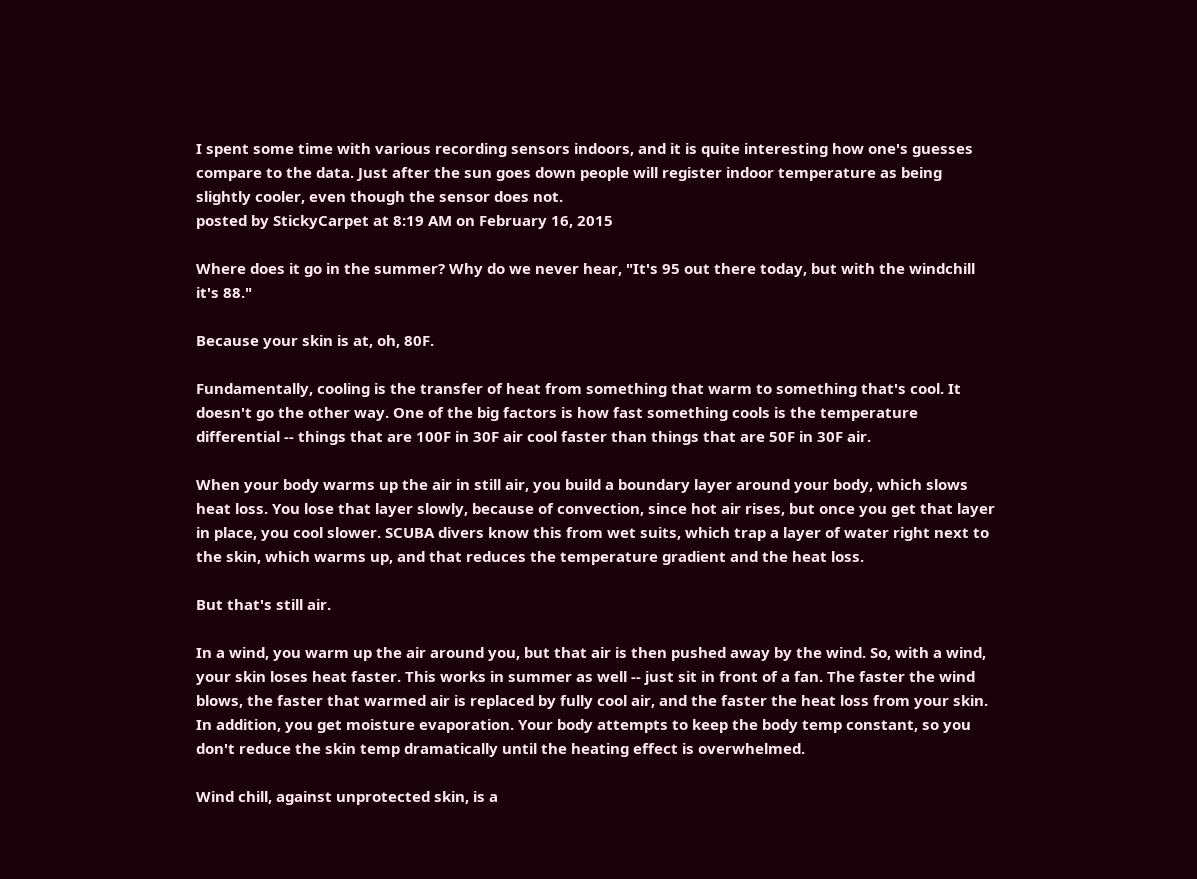I spent some time with various recording sensors indoors, and it is quite interesting how one's guesses compare to the data. Just after the sun goes down people will register indoor temperature as being slightly cooler, even though the sensor does not.
posted by StickyCarpet at 8:19 AM on February 16, 2015

Where does it go in the summer? Why do we never hear, "It's 95 out there today, but with the windchill it's 88."

Because your skin is at, oh, 80F.

Fundamentally, cooling is the transfer of heat from something that warm to something that's cool. It doesn't go the other way. One of the big factors is how fast something cools is the temperature differential -- things that are 100F in 30F air cool faster than things that are 50F in 30F air.

When your body warms up the air in still air, you build a boundary layer around your body, which slows heat loss. You lose that layer slowly, because of convection, since hot air rises, but once you get that layer in place, you cool slower. SCUBA divers know this from wet suits, which trap a layer of water right next to the skin, which warms up, and that reduces the temperature gradient and the heat loss.

But that's still air.

In a wind, you warm up the air around you, but that air is then pushed away by the wind. So, with a wind, your skin loses heat faster. This works in summer as well -- just sit in front of a fan. The faster the wind blows, the faster that warmed air is replaced by fully cool air, and the faster the heat loss from your skin. In addition, you get moisture evaporation. Your body attempts to keep the body temp constant, so you don't reduce the skin temp dramatically until the heating effect is overwhelmed.

Wind chill, against unprotected skin, is a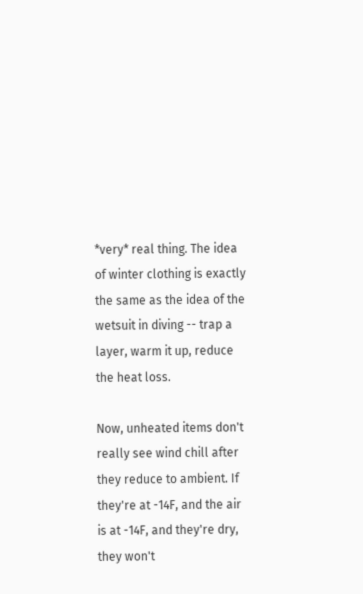*very* real thing. The idea of winter clothing is exactly the same as the idea of the wetsuit in diving -- trap a layer, warm it up, reduce the heat loss.

Now, unheated items don't really see wind chill after they reduce to ambient. If they're at -14F, and the air is at -14F, and they're dry, they won't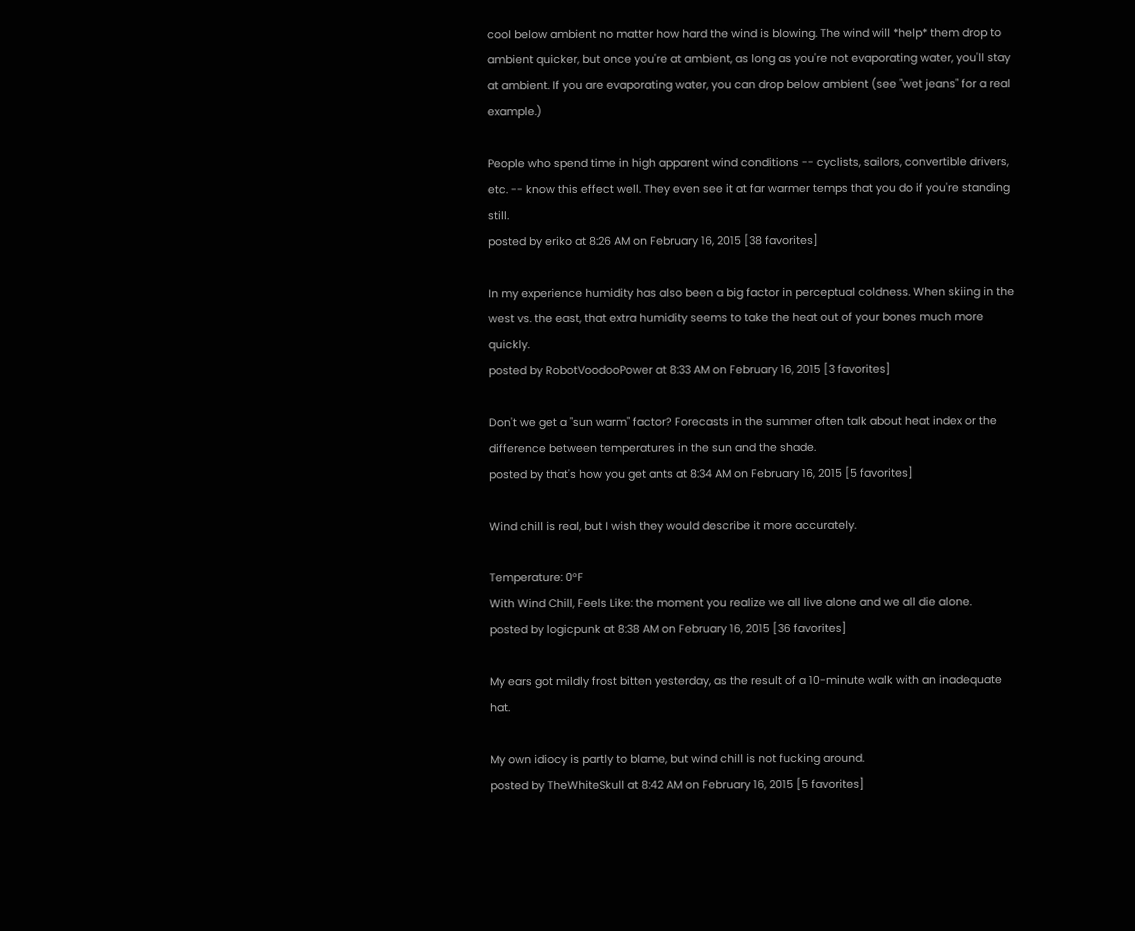cool below ambient no matter how hard the wind is blowing. The wind will *help* them drop to ambient quicker, but once you're at ambient, as long as you're not evaporating water, you'll stay at ambient. If you are evaporating water, you can drop below ambient (see "wet jeans" for a real example.)

People who spend time in high apparent wind conditions -- cyclists, sailors, convertible drivers, etc. -- know this effect well. They even see it at far warmer temps that you do if you're standing still.
posted by eriko at 8:26 AM on February 16, 2015 [38 favorites]

In my experience humidity has also been a big factor in perceptual coldness. When skiing in the west vs. the east, that extra humidity seems to take the heat out of your bones much more quickly.
posted by RobotVoodooPower at 8:33 AM on February 16, 2015 [3 favorites]

Don't we get a "sun warm" factor? Forecasts in the summer often talk about heat index or the difference between temperatures in the sun and the shade.
posted by that's how you get ants at 8:34 AM on February 16, 2015 [5 favorites]

Wind chill is real, but I wish they would describe it more accurately.

Temperature: 0°F
With Wind Chill, Feels Like: the moment you realize we all live alone and we all die alone.
posted by logicpunk at 8:38 AM on February 16, 2015 [36 favorites]

My ears got mildly frost bitten yesterday, as the result of a 10-minute walk with an inadequate hat.

My own idiocy is partly to blame, but wind chill is not fucking around.
posted by TheWhiteSkull at 8:42 AM on February 16, 2015 [5 favorites]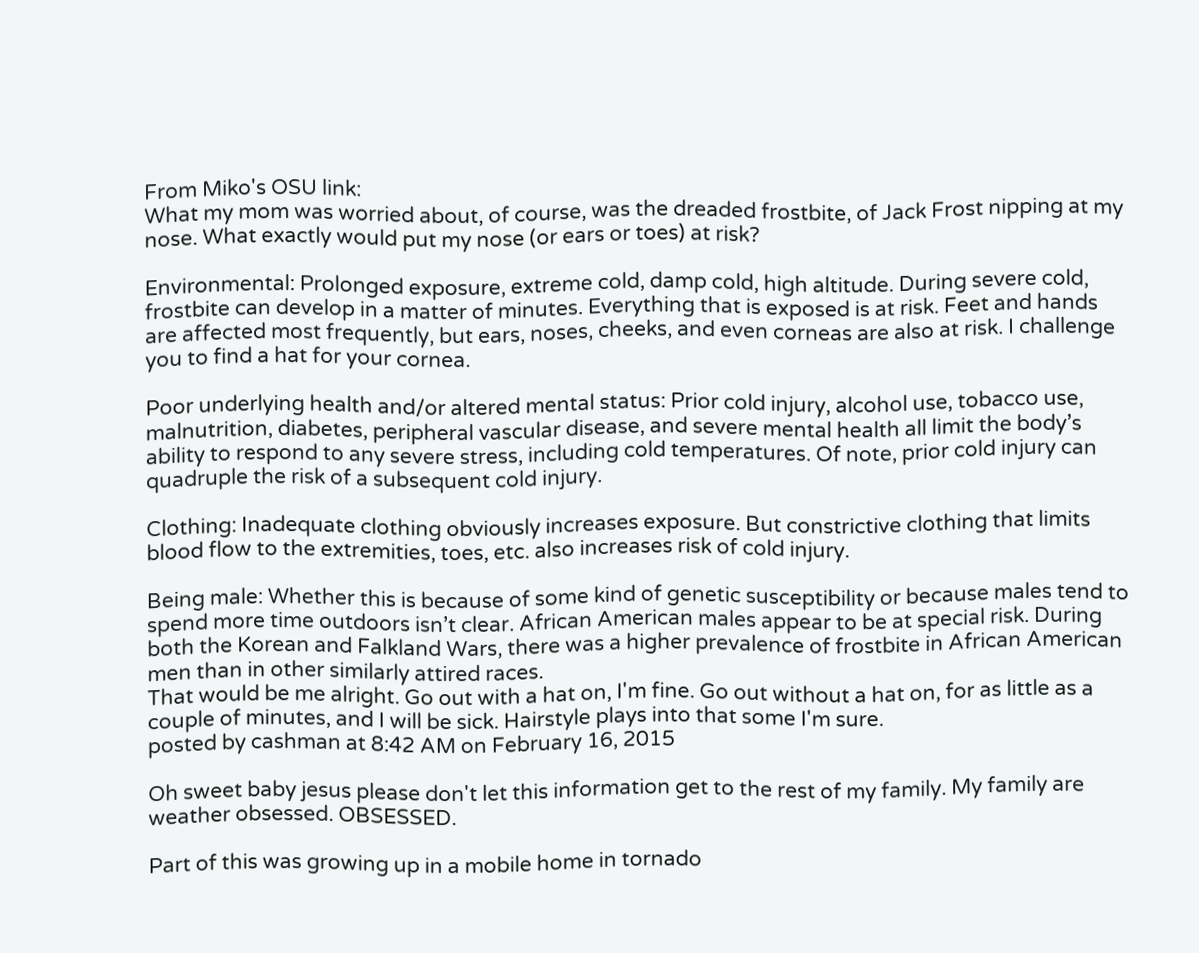From Miko's OSU link:
What my mom was worried about, of course, was the dreaded frostbite, of Jack Frost nipping at my nose. What exactly would put my nose (or ears or toes) at risk?

Environmental: Prolonged exposure, extreme cold, damp cold, high altitude. During severe cold, frostbite can develop in a matter of minutes. Everything that is exposed is at risk. Feet and hands are affected most frequently, but ears, noses, cheeks, and even corneas are also at risk. I challenge you to find a hat for your cornea.

Poor underlying health and/or altered mental status: Prior cold injury, alcohol use, tobacco use, malnutrition, diabetes, peripheral vascular disease, and severe mental health all limit the body’s ability to respond to any severe stress, including cold temperatures. Of note, prior cold injury can quadruple the risk of a subsequent cold injury.

Clothing: Inadequate clothing obviously increases exposure. But constrictive clothing that limits blood flow to the extremities, toes, etc. also increases risk of cold injury.

Being male: Whether this is because of some kind of genetic susceptibility or because males tend to spend more time outdoors isn’t clear. African American males appear to be at special risk. During both the Korean and Falkland Wars, there was a higher prevalence of frostbite in African American men than in other similarly attired races.
That would be me alright. Go out with a hat on, I'm fine. Go out without a hat on, for as little as a couple of minutes, and I will be sick. Hairstyle plays into that some I'm sure.
posted by cashman at 8:42 AM on February 16, 2015

Oh sweet baby jesus please don't let this information get to the rest of my family. My family are weather obsessed. OBSESSED.

Part of this was growing up in a mobile home in tornado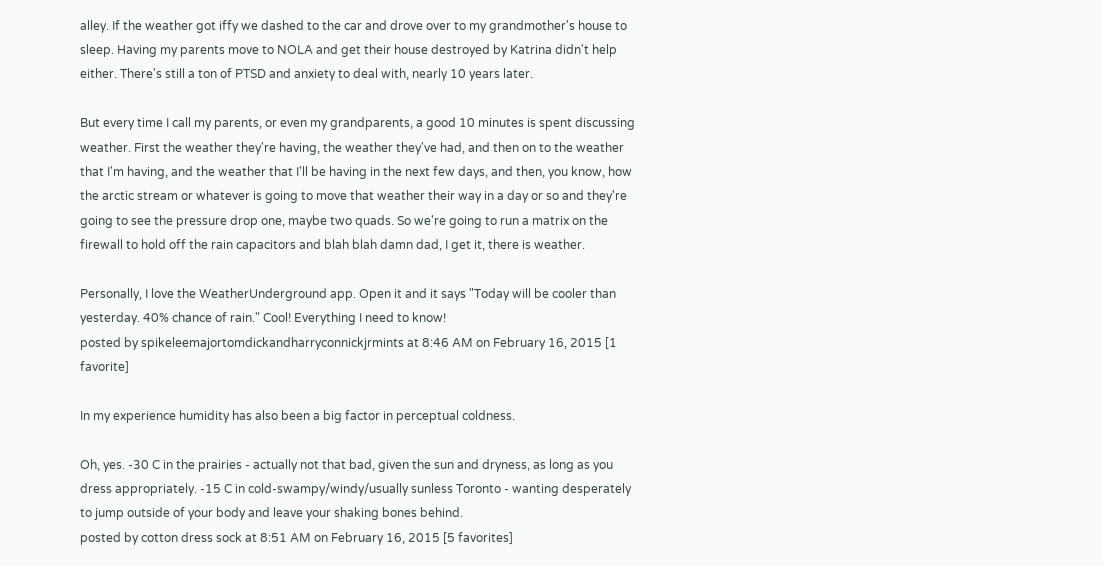alley. If the weather got iffy we dashed to the car and drove over to my grandmother's house to sleep. Having my parents move to NOLA and get their house destroyed by Katrina didn't help either. There's still a ton of PTSD and anxiety to deal with, nearly 10 years later.

But every time I call my parents, or even my grandparents, a good 10 minutes is spent discussing weather. First the weather they're having, the weather they've had, and then on to the weather that I'm having, and the weather that I'll be having in the next few days, and then, you know, how the arctic stream or whatever is going to move that weather their way in a day or so and they're going to see the pressure drop one, maybe two quads. So we're going to run a matrix on the firewall to hold off the rain capacitors and blah blah damn dad, I get it, there is weather.

Personally, I love the WeatherUnderground app. Open it and it says "Today will be cooler than yesterday. 40% chance of rain." Cool! Everything I need to know!
posted by spikeleemajortomdickandharryconnickjrmints at 8:46 AM on February 16, 2015 [1 favorite]

In my experience humidity has also been a big factor in perceptual coldness.

Oh, yes. -30 C in the prairies - actually not that bad, given the sun and dryness, as long as you dress appropriately. -15 C in cold-swampy/windy/usually sunless Toronto - wanting desperately to jump outside of your body and leave your shaking bones behind.
posted by cotton dress sock at 8:51 AM on February 16, 2015 [5 favorites]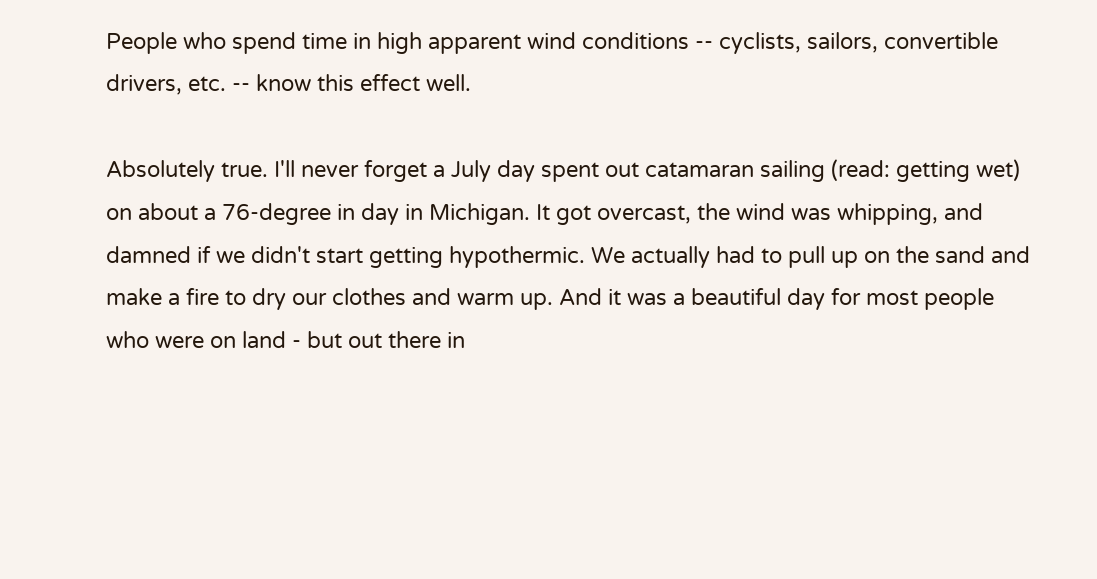People who spend time in high apparent wind conditions -- cyclists, sailors, convertible drivers, etc. -- know this effect well.

Absolutely true. I'll never forget a July day spent out catamaran sailing (read: getting wet) on about a 76-degree in day in Michigan. It got overcast, the wind was whipping, and damned if we didn't start getting hypothermic. We actually had to pull up on the sand and make a fire to dry our clothes and warm up. And it was a beautiful day for most people who were on land - but out there in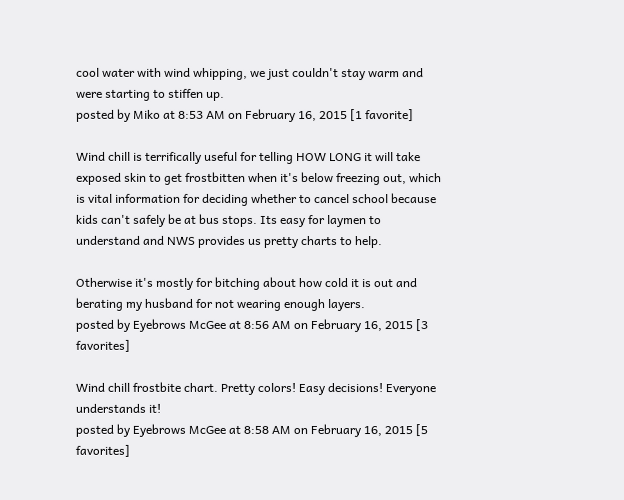cool water with wind whipping, we just couldn't stay warm and were starting to stiffen up.
posted by Miko at 8:53 AM on February 16, 2015 [1 favorite]

Wind chill is terrifically useful for telling HOW LONG it will take exposed skin to get frostbitten when it's below freezing out, which is vital information for deciding whether to cancel school because kids can't safely be at bus stops. Its easy for laymen to understand and NWS provides us pretty charts to help.

Otherwise it's mostly for bitching about how cold it is out and berating my husband for not wearing enough layers.
posted by Eyebrows McGee at 8:56 AM on February 16, 2015 [3 favorites]

Wind chill frostbite chart. Pretty colors! Easy decisions! Everyone understands it!
posted by Eyebrows McGee at 8:58 AM on February 16, 2015 [5 favorites]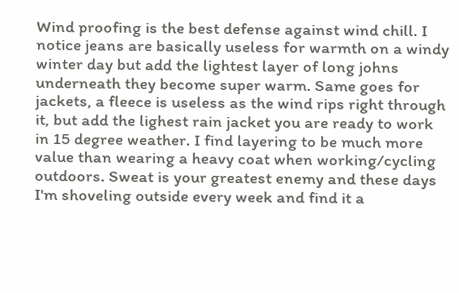Wind proofing is the best defense against wind chill. I notice jeans are basically useless for warmth on a windy winter day but add the lightest layer of long johns underneath they become super warm. Same goes for jackets, a fleece is useless as the wind rips right through it, but add the lighest rain jacket you are ready to work in 15 degree weather. I find layering to be much more value than wearing a heavy coat when working/cycling outdoors. Sweat is your greatest enemy and these days I'm shoveling outside every week and find it a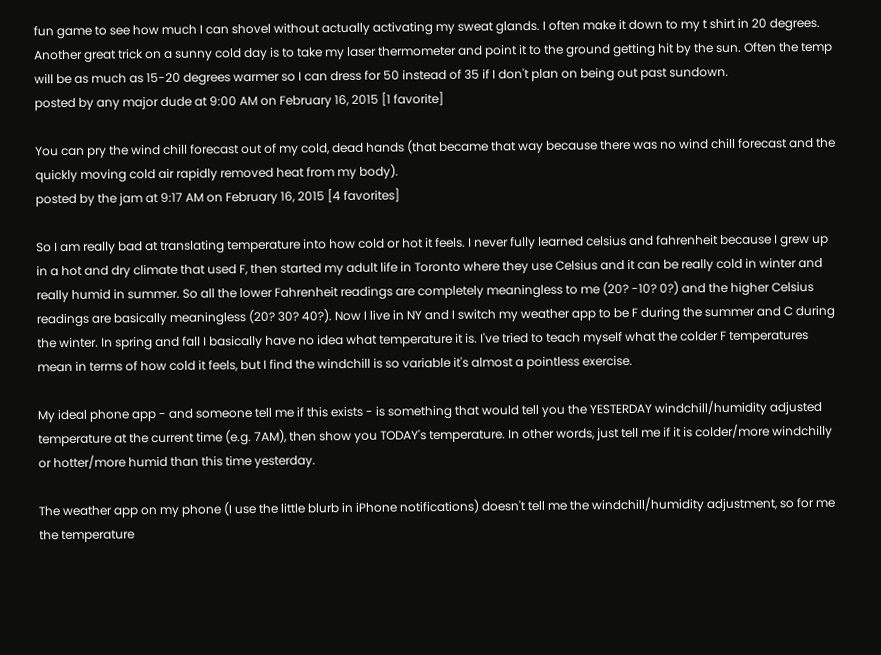fun game to see how much I can shovel without actually activating my sweat glands. I often make it down to my t shirt in 20 degrees. Another great trick on a sunny cold day is to take my laser thermometer and point it to the ground getting hit by the sun. Often the temp will be as much as 15-20 degrees warmer so I can dress for 50 instead of 35 if I don't plan on being out past sundown.
posted by any major dude at 9:00 AM on February 16, 2015 [1 favorite]

You can pry the wind chill forecast out of my cold, dead hands (that became that way because there was no wind chill forecast and the quickly moving cold air rapidly removed heat from my body).
posted by the jam at 9:17 AM on February 16, 2015 [4 favorites]

So I am really bad at translating temperature into how cold or hot it feels. I never fully learned celsius and fahrenheit because I grew up in a hot and dry climate that used F, then started my adult life in Toronto where they use Celsius and it can be really cold in winter and really humid in summer. So all the lower Fahrenheit readings are completely meaningless to me (20? -10? 0?) and the higher Celsius readings are basically meaningless (20? 30? 40?). Now I live in NY and I switch my weather app to be F during the summer and C during the winter. In spring and fall I basically have no idea what temperature it is. I've tried to teach myself what the colder F temperatures mean in terms of how cold it feels, but I find the windchill is so variable it's almost a pointless exercise.

My ideal phone app - and someone tell me if this exists - is something that would tell you the YESTERDAY windchill/humidity adjusted temperature at the current time (e.g. 7AM), then show you TODAY's temperature. In other words, just tell me if it is colder/more windchilly or hotter/more humid than this time yesterday.

The weather app on my phone (I use the little blurb in iPhone notifications) doesn't tell me the windchill/humidity adjustment, so for me the temperature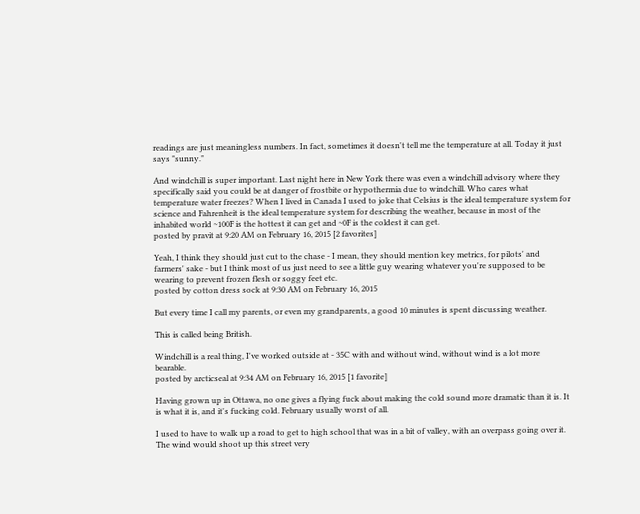readings are just meaningless numbers. In fact, sometimes it doesn't tell me the temperature at all. Today it just says "sunny."

And windchill is super important. Last night here in New York there was even a windchill advisory where they specifically said you could be at danger of frostbite or hypothermia due to windchill. Who cares what temperature water freezes? When I lived in Canada I used to joke that Celsius is the ideal temperature system for science and Fahrenheit is the ideal temperature system for describing the weather, because in most of the inhabited world ~100F is the hottest it can get and ~0F is the coldest it can get.
posted by pravit at 9:20 AM on February 16, 2015 [2 favorites]

Yeah, I think they should just cut to the chase - I mean, they should mention key metrics, for pilots' and farmers' sake - but I think most of us just need to see a little guy wearing whatever you're supposed to be wearing to prevent frozen flesh or soggy feet etc.
posted by cotton dress sock at 9:30 AM on February 16, 2015

But every time I call my parents, or even my grandparents, a good 10 minutes is spent discussing weather.

This is called being British.

Windchill is a real thing, I've worked outside at - 35C with and without wind, without wind is a lot more bearable.
posted by arcticseal at 9:34 AM on February 16, 2015 [1 favorite]

Having grown up in Ottawa, no one gives a flying fuck about making the cold sound more dramatic than it is. It is what it is, and it's fucking cold. February usually worst of all.

I used to have to walk up a road to get to high school that was in a bit of valley, with an overpass going over it. The wind would shoot up this street very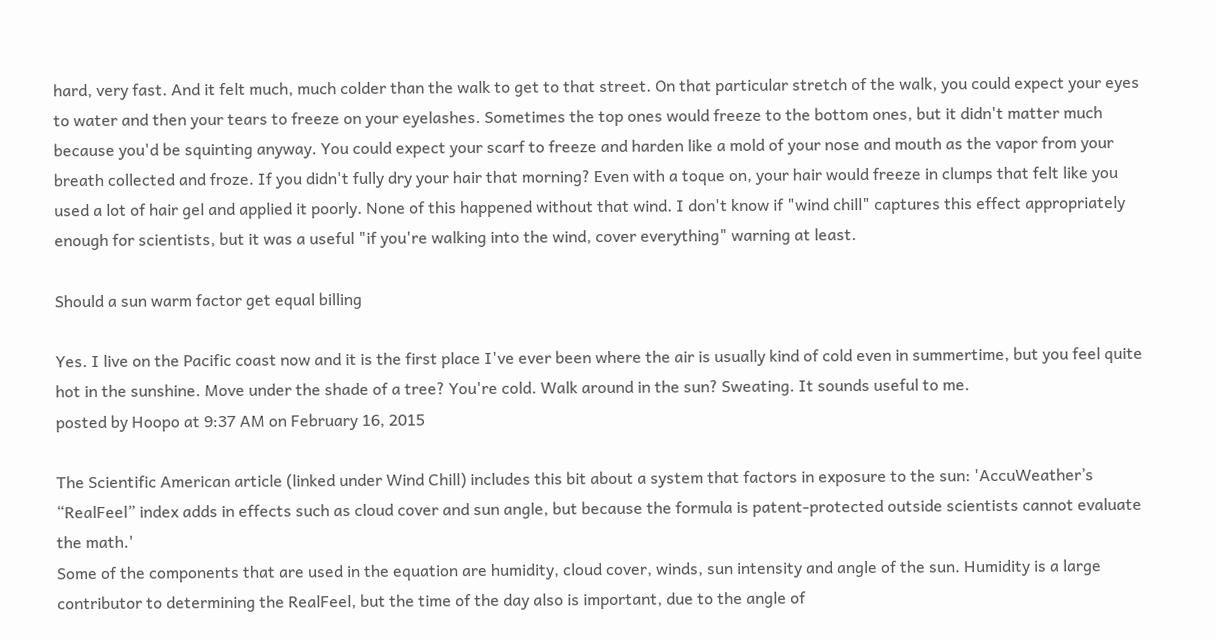hard, very fast. And it felt much, much colder than the walk to get to that street. On that particular stretch of the walk, you could expect your eyes to water and then your tears to freeze on your eyelashes. Sometimes the top ones would freeze to the bottom ones, but it didn't matter much because you'd be squinting anyway. You could expect your scarf to freeze and harden like a mold of your nose and mouth as the vapor from your breath collected and froze. If you didn't fully dry your hair that morning? Even with a toque on, your hair would freeze in clumps that felt like you used a lot of hair gel and applied it poorly. None of this happened without that wind. I don't know if "wind chill" captures this effect appropriately enough for scientists, but it was a useful "if you're walking into the wind, cover everything" warning at least.

Should a sun warm factor get equal billing

Yes. I live on the Pacific coast now and it is the first place I've ever been where the air is usually kind of cold even in summertime, but you feel quite hot in the sunshine. Move under the shade of a tree? You're cold. Walk around in the sun? Sweating. It sounds useful to me.
posted by Hoopo at 9:37 AM on February 16, 2015

The Scientific American article (linked under Wind Chill) includes this bit about a system that factors in exposure to the sun: 'AccuWeather’s “RealFeel” index adds in effects such as cloud cover and sun angle, but because the formula is patent-protected outside scientists cannot evaluate the math.'
Some of the components that are used in the equation are humidity, cloud cover, winds, sun intensity and angle of the sun. Humidity is a large contributor to determining the RealFeel, but the time of the day also is important, due to the angle of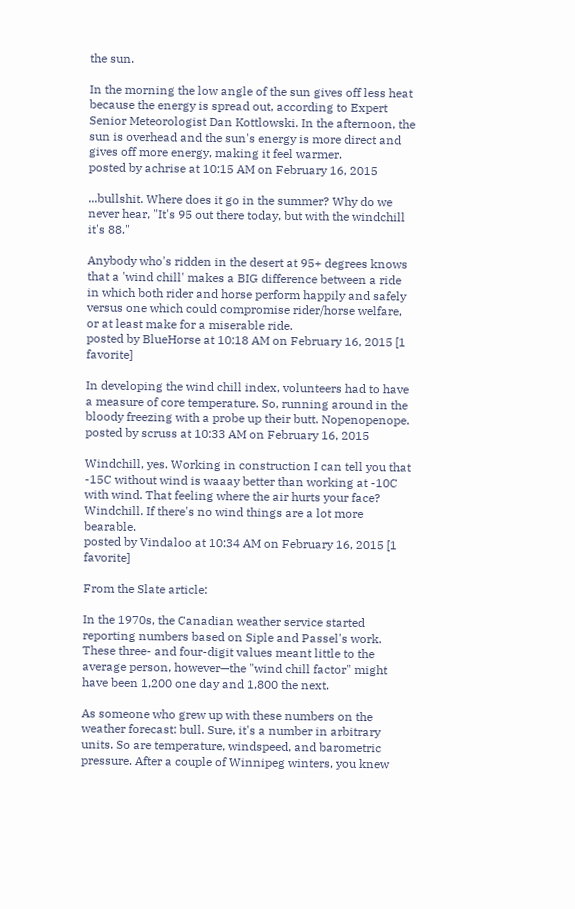the sun.

In the morning the low angle of the sun gives off less heat because the energy is spread out, according to Expert Senior Meteorologist Dan Kottlowski. In the afternoon, the sun is overhead and the sun's energy is more direct and gives off more energy, making it feel warmer.
posted by achrise at 10:15 AM on February 16, 2015

...bullshit. Where does it go in the summer? Why do we never hear, "It's 95 out there today, but with the windchill it's 88."

Anybody who's ridden in the desert at 95+ degrees knows that a 'wind chill' makes a BIG difference between a ride in which both rider and horse perform happily and safely versus one which could compromise rider/horse welfare, or at least make for a miserable ride.
posted by BlueHorse at 10:18 AM on February 16, 2015 [1 favorite]

In developing the wind chill index, volunteers had to have a measure of core temperature. So, running around in the bloody freezing with a probe up their butt. Nopenopenope.
posted by scruss at 10:33 AM on February 16, 2015

Windchill, yes. Working in construction I can tell you that -15C without wind is waaay better than working at -10C with wind. That feeling where the air hurts your face? Windchill. If there's no wind things are a lot more bearable.
posted by Vindaloo at 10:34 AM on February 16, 2015 [1 favorite]

From the Slate article:

In the 1970s, the Canadian weather service started reporting numbers based on Siple and Passel's work. These three- and four-digit values meant little to the average person, however—the "wind chill factor" might have been 1,200 one day and 1,800 the next.

As someone who grew up with these numbers on the weather forecast: bull. Sure, it's a number in arbitrary units. So are temperature, windspeed, and barometric pressure. After a couple of Winnipeg winters, you knew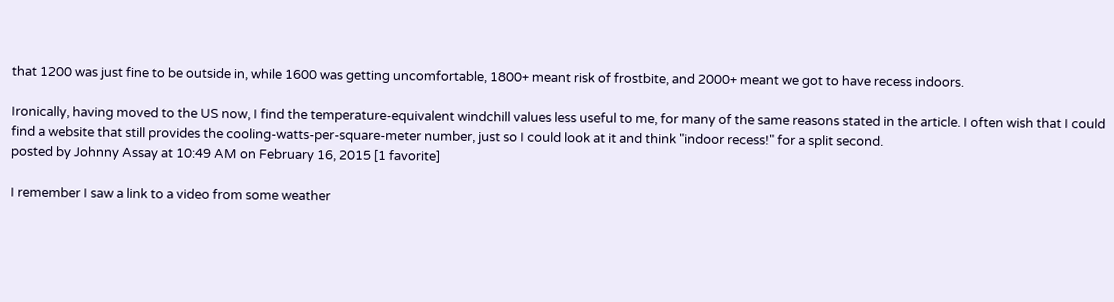that 1200 was just fine to be outside in, while 1600 was getting uncomfortable, 1800+ meant risk of frostbite, and 2000+ meant we got to have recess indoors.

Ironically, having moved to the US now, I find the temperature-equivalent windchill values less useful to me, for many of the same reasons stated in the article. I often wish that I could find a website that still provides the cooling-watts-per-square-meter number, just so I could look at it and think "indoor recess!" for a split second.
posted by Johnny Assay at 10:49 AM on February 16, 2015 [1 favorite]

I remember I saw a link to a video from some weather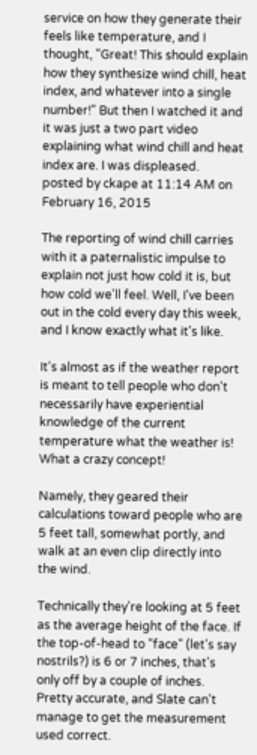service on how they generate their feels like temperature, and I thought, "Great! This should explain how they synthesize wind chill, heat index, and whatever into a single number!" But then I watched it and it was just a two part video explaining what wind chill and heat index are. I was displeased.
posted by ckape at 11:14 AM on February 16, 2015

The reporting of wind chill carries with it a paternalistic impulse to explain not just how cold it is, but how cold we'll feel. Well, I've been out in the cold every day this week, and I know exactly what it's like.

It's almost as if the weather report is meant to tell people who don't necessarily have experiential knowledge of the current temperature what the weather is! What a crazy concept!

Namely, they geared their calculations toward people who are 5 feet tall, somewhat portly, and walk at an even clip directly into the wind.

Technically they're looking at 5 feet as the average height of the face. If the top-of-head to "face" (let's say nostrils?) is 6 or 7 inches, that's only off by a couple of inches. Pretty accurate, and Slate can't manage to get the measurement used correct.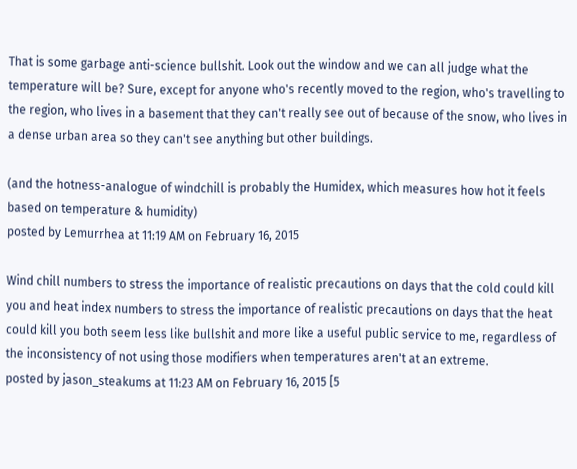That is some garbage anti-science bullshit. Look out the window and we can all judge what the temperature will be? Sure, except for anyone who's recently moved to the region, who's travelling to the region, who lives in a basement that they can't really see out of because of the snow, who lives in a dense urban area so they can't see anything but other buildings.

(and the hotness-analogue of windchill is probably the Humidex, which measures how hot it feels based on temperature & humidity)
posted by Lemurrhea at 11:19 AM on February 16, 2015

Wind chill numbers to stress the importance of realistic precautions on days that the cold could kill you and heat index numbers to stress the importance of realistic precautions on days that the heat could kill you both seem less like bullshit and more like a useful public service to me, regardless of the inconsistency of not using those modifiers when temperatures aren't at an extreme.
posted by jason_steakums at 11:23 AM on February 16, 2015 [5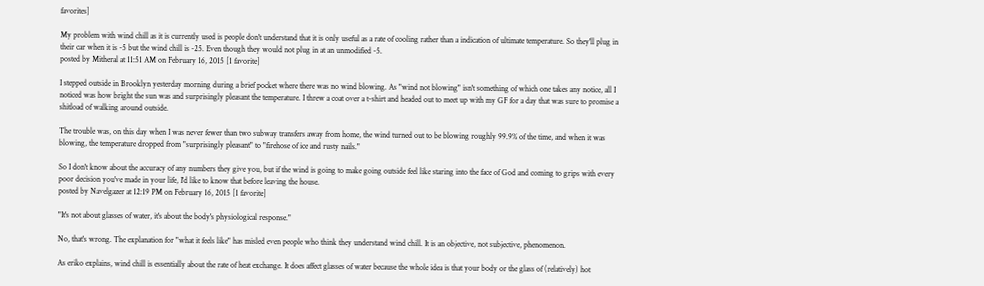favorites]

My problem with wind chill as it is currently used is people don't understand that it is only useful as a rate of cooling rather than a indication of ultimate temperature. So they'll plug in their car when it is -5 but the wind chill is -25. Even though they would not plug in at an unmodified -5.
posted by Mitheral at 11:51 AM on February 16, 2015 [1 favorite]

I stepped outside in Brooklyn yesterday morning during a brief pocket where there was no wind blowing. As "wind not blowing" isn't something of which one takes any notice, all I noticed was how bright the sun was and surprisingly pleasant the temperature. I threw a coat over a t-shirt and headed out to meet up with my GF for a day that was sure to promise a shitload of walking around outside.

The trouble was, on this day when I was never fewer than two subway transfers away from home, the wind turned out to be blowing roughly 99.9% of the time, and when it was blowing, the temperature dropped from "surprisingly pleasant" to "firehose of ice and rusty nails."

So I don't know about the accuracy of any numbers they give you, but if the wind is going to make going outside feel like staring into the face of God and coming to grips with every poor decision you've made in your life, I'd like to know that before leaving the house.
posted by Navelgazer at 12:19 PM on February 16, 2015 [1 favorite]

"It's not about glasses of water, it's about the body's physiological response."

No, that's wrong. The explanation for "what it feels like" has misled even people who think they understand wind chill. It is an objective, not subjective, phenomenon.

As eriko explains, wind chill is essentially about the rate of heat exchange. It does affect glasses of water because the whole idea is that your body or the glass of (relatively) hot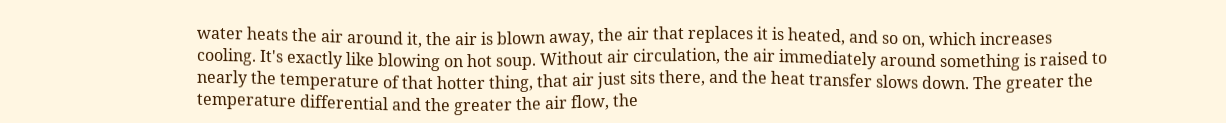water heats the air around it, the air is blown away, the air that replaces it is heated, and so on, which increases cooling. It's exactly like blowing on hot soup. Without air circulation, the air immediately around something is raised to nearly the temperature of that hotter thing, that air just sits there, and the heat transfer slows down. The greater the temperature differential and the greater the air flow, the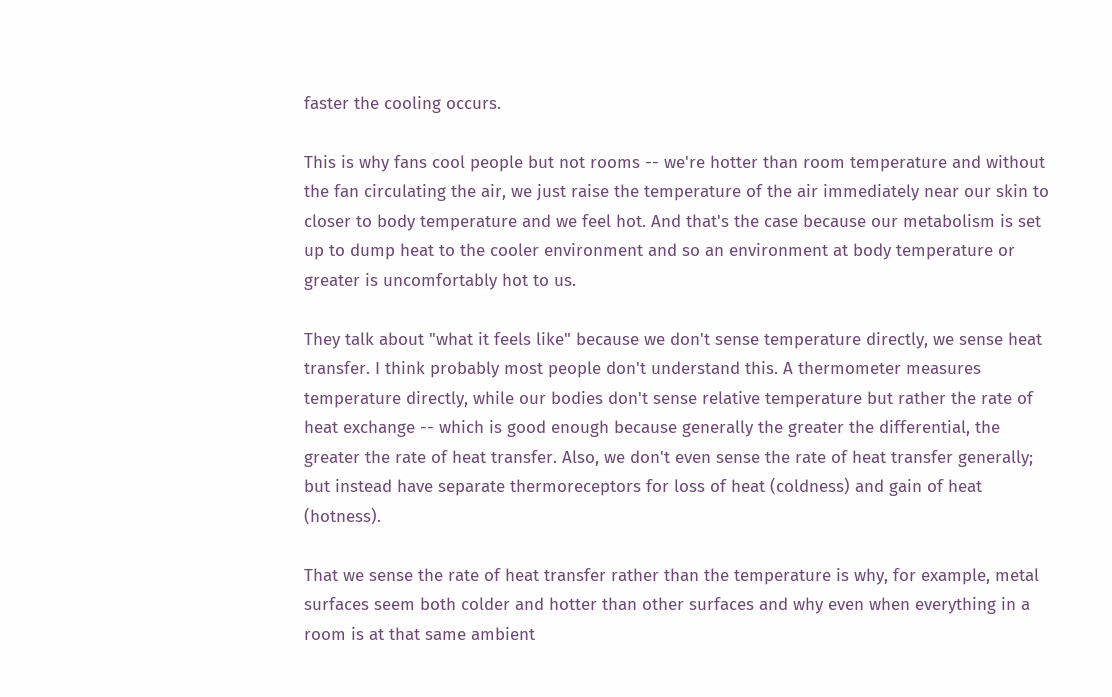faster the cooling occurs.

This is why fans cool people but not rooms -- we're hotter than room temperature and without the fan circulating the air, we just raise the temperature of the air immediately near our skin to closer to body temperature and we feel hot. And that's the case because our metabolism is set up to dump heat to the cooler environment and so an environment at body temperature or greater is uncomfortably hot to us.

They talk about "what it feels like" because we don't sense temperature directly, we sense heat transfer. I think probably most people don't understand this. A thermometer measures temperature directly, while our bodies don't sense relative temperature but rather the rate of heat exchange -- which is good enough because generally the greater the differential, the greater the rate of heat transfer. Also, we don't even sense the rate of heat transfer generally; but instead have separate thermoreceptors for loss of heat (coldness) and gain of heat (hotness).

That we sense the rate of heat transfer rather than the temperature is why, for example, metal surfaces seem both colder and hotter than other surfaces and why even when everything in a room is at that same ambient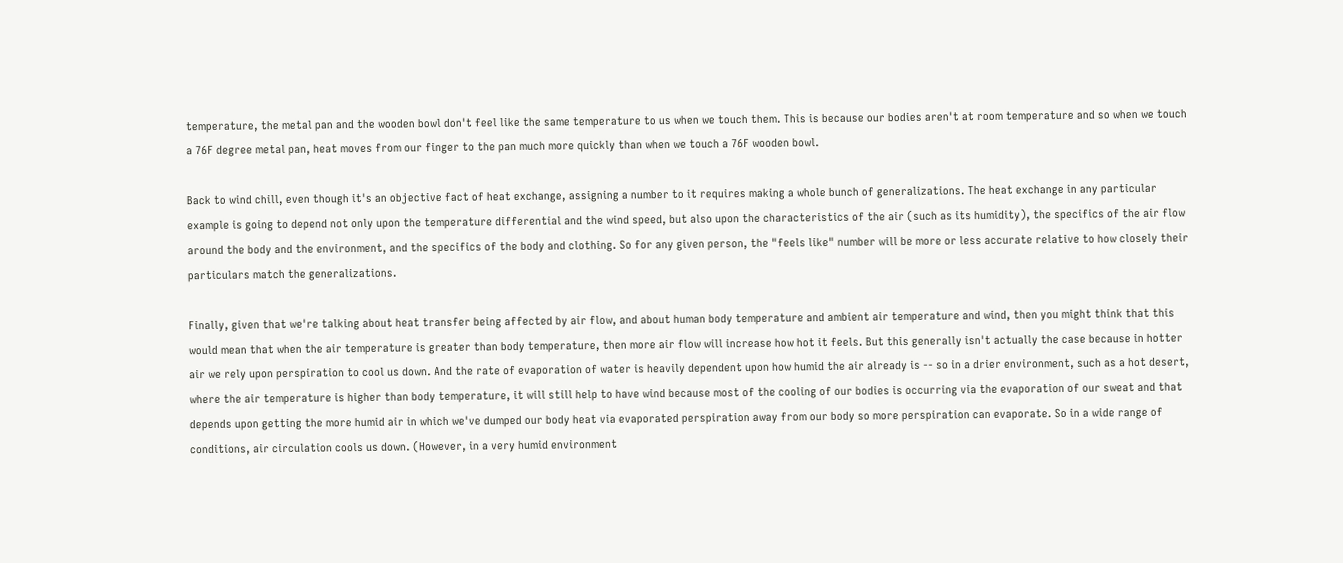temperature, the metal pan and the wooden bowl don't feel like the same temperature to us when we touch them. This is because our bodies aren't at room temperature and so when we touch a 76F degree metal pan, heat moves from our finger to the pan much more quickly than when we touch a 76F wooden bowl.

Back to wind chill, even though it's an objective fact of heat exchange, assigning a number to it requires making a whole bunch of generalizations. The heat exchange in any particular example is going to depend not only upon the temperature differential and the wind speed, but also upon the characteristics of the air (such as its humidity), the specifics of the air flow around the body and the environment, and the specifics of the body and clothing. So for any given person, the "feels like" number will be more or less accurate relative to how closely their particulars match the generalizations.

Finally, given that we're talking about heat transfer being affected by air flow, and about human body temperature and ambient air temperature and wind, then you might think that this would mean that when the air temperature is greater than body temperature, then more air flow will increase how hot it feels. But this generally isn't actually the case because in hotter air we rely upon perspiration to cool us down. And the rate of evaporation of water is heavily dependent upon how humid the air already is -- so in a drier environment, such as a hot desert, where the air temperature is higher than body temperature, it will still help to have wind because most of the cooling of our bodies is occurring via the evaporation of our sweat and that depends upon getting the more humid air in which we've dumped our body heat via evaporated perspiration away from our body so more perspiration can evaporate. So in a wide range of conditions, air circulation cools us down. (However, in a very humid environment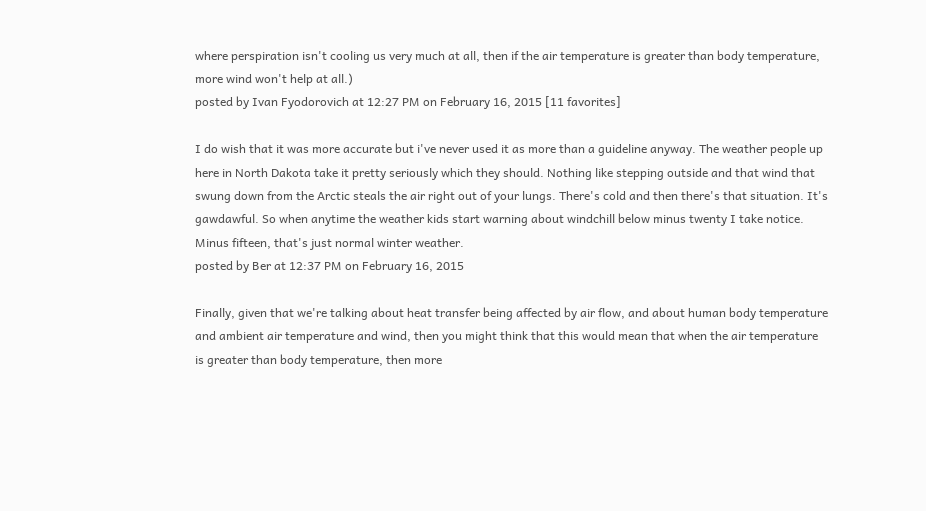where perspiration isn't cooling us very much at all, then if the air temperature is greater than body temperature, more wind won't help at all.)
posted by Ivan Fyodorovich at 12:27 PM on February 16, 2015 [11 favorites]

I do wish that it was more accurate but i've never used it as more than a guideline anyway. The weather people up here in North Dakota take it pretty seriously which they should. Nothing like stepping outside and that wind that swung down from the Arctic steals the air right out of your lungs. There's cold and then there's that situation. It's gawdawful. So when anytime the weather kids start warning about windchill below minus twenty I take notice. Minus fifteen, that's just normal winter weather.
posted by Ber at 12:37 PM on February 16, 2015

Finally, given that we're talking about heat transfer being affected by air flow, and about human body temperature and ambient air temperature and wind, then you might think that this would mean that when the air temperature is greater than body temperature, then more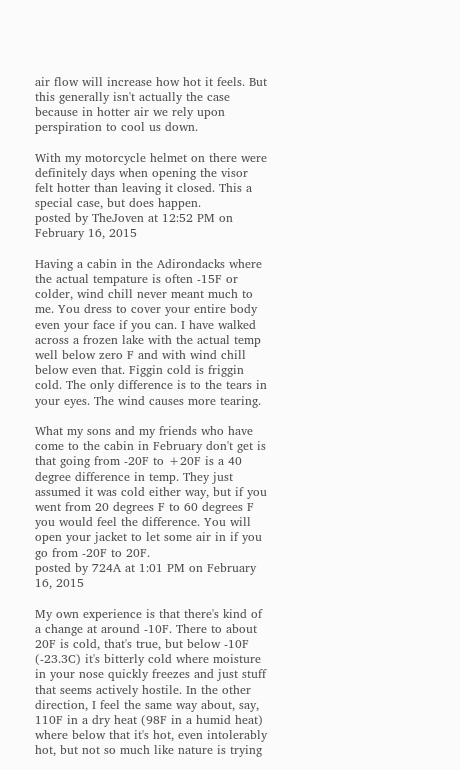air flow will increase how hot it feels. But this generally isn't actually the case because in hotter air we rely upon perspiration to cool us down.

With my motorcycle helmet on there were definitely days when opening the visor felt hotter than leaving it closed. This a special case, but does happen.
posted by TheJoven at 12:52 PM on February 16, 2015

Having a cabin in the Adirondacks where the actual tempature is often -15F or colder, wind chill never meant much to me. You dress to cover your entire body even your face if you can. I have walked across a frozen lake with the actual temp well below zero F and with wind chill below even that. Figgin cold is friggin cold. The only difference is to the tears in your eyes. The wind causes more tearing.

What my sons and my friends who have come to the cabin in February don't get is that going from -20F to +20F is a 40 degree difference in temp. They just assumed it was cold either way, but if you went from 20 degrees F to 60 degrees F you would feel the difference. You will open your jacket to let some air in if you go from -20F to 20F.
posted by 724A at 1:01 PM on February 16, 2015

My own experience is that there's kind of a change at around -10F. There to about 20F is cold, that's true, but below -10F (-23.3C) it's bitterly cold where moisture in your nose quickly freezes and just stuff that seems actively hostile. In the other direction, I feel the same way about, say, 110F in a dry heat (98F in a humid heat) where below that it's hot, even intolerably hot, but not so much like nature is trying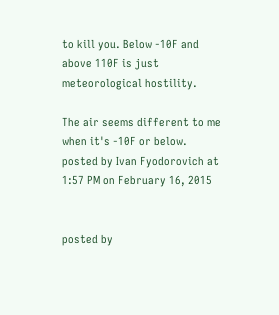to kill you. Below -10F and above 110F is just meteorological hostility.

The air seems different to me when it's -10F or below.
posted by Ivan Fyodorovich at 1:57 PM on February 16, 2015


posted by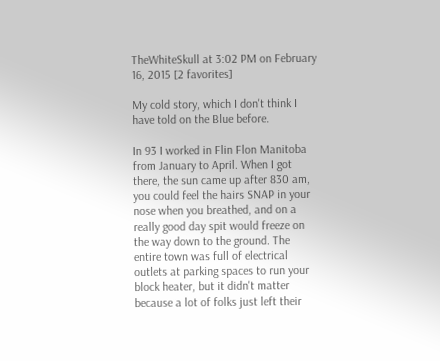TheWhiteSkull at 3:02 PM on February 16, 2015 [2 favorites]

My cold story, which I don't think I have told on the Blue before.

In 93 I worked in Flin Flon Manitoba from January to April. When I got there, the sun came up after 830 am, you could feel the hairs SNAP in your nose when you breathed, and on a really good day spit would freeze on the way down to the ground. The entire town was full of electrical outlets at parking spaces to run your block heater, but it didn't matter because a lot of folks just left their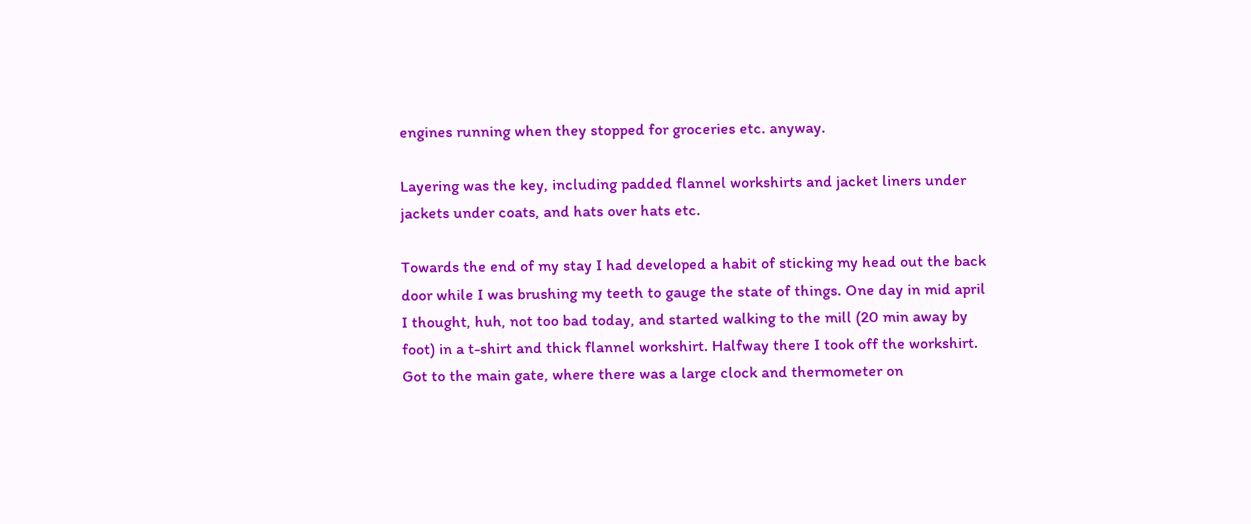engines running when they stopped for groceries etc. anyway.

Layering was the key, including padded flannel workshirts and jacket liners under jackets under coats, and hats over hats etc.

Towards the end of my stay I had developed a habit of sticking my head out the back door while I was brushing my teeth to gauge the state of things. One day in mid april I thought, huh, not too bad today, and started walking to the mill (20 min away by foot) in a t-shirt and thick flannel workshirt. Halfway there I took off the workshirt. Got to the main gate, where there was a large clock and thermometer on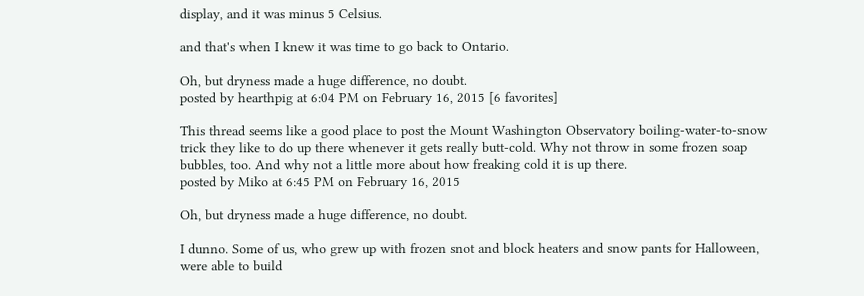display, and it was minus 5 Celsius.

and that's when I knew it was time to go back to Ontario.

Oh, but dryness made a huge difference, no doubt.
posted by hearthpig at 6:04 PM on February 16, 2015 [6 favorites]

This thread seems like a good place to post the Mount Washington Observatory boiling-water-to-snow trick they like to do up there whenever it gets really butt-cold. Why not throw in some frozen soap bubbles, too. And why not a little more about how freaking cold it is up there.
posted by Miko at 6:45 PM on February 16, 2015

Oh, but dryness made a huge difference, no doubt.

I dunno. Some of us, who grew up with frozen snot and block heaters and snow pants for Halloween, were able to build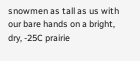snowmen as tall as us with our bare hands on a bright, dry, -25C prairie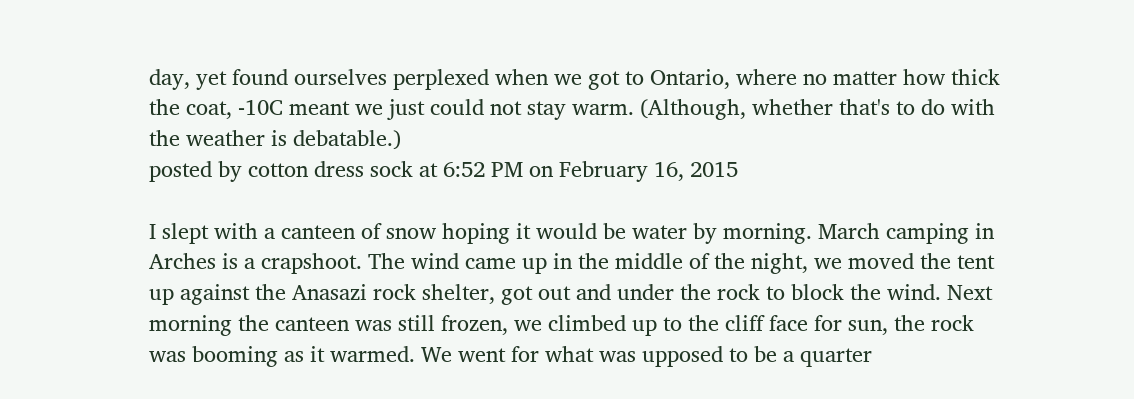day, yet found ourselves perplexed when we got to Ontario, where no matter how thick the coat, -10C meant we just could not stay warm. (Although, whether that's to do with the weather is debatable.)
posted by cotton dress sock at 6:52 PM on February 16, 2015

I slept with a canteen of snow hoping it would be water by morning. March camping in Arches is a crapshoot. The wind came up in the middle of the night, we moved the tent up against the Anasazi rock shelter, got out and under the rock to block the wind. Next morning the canteen was still frozen, we climbed up to the cliff face for sun, the rock was booming as it warmed. We went for what was upposed to be a quarter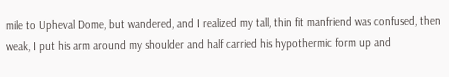mile to Upheval Dome, but wandered, and I realized my tall, thin fit manfriend was confused, then weak, I put his arm around my shoulder and half carried his hypothermic form up and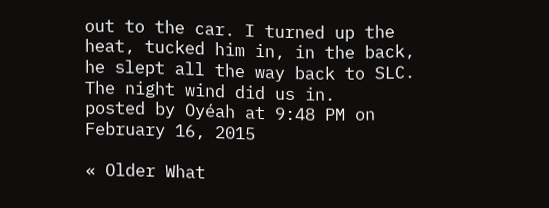out to the car. I turned up the heat, tucked him in, in the back, he slept all the way back to SLC. The night wind did us in.
posted by Oyéah at 9:48 PM on February 16, 2015

« Older What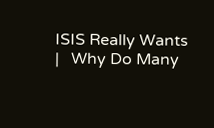ISIS Really Wants   |   Why Do Many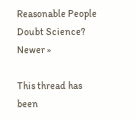Reasonable People Doubt Science? Newer »

This thread has been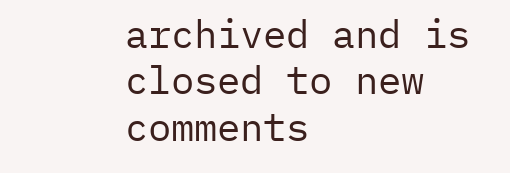archived and is closed to new comments